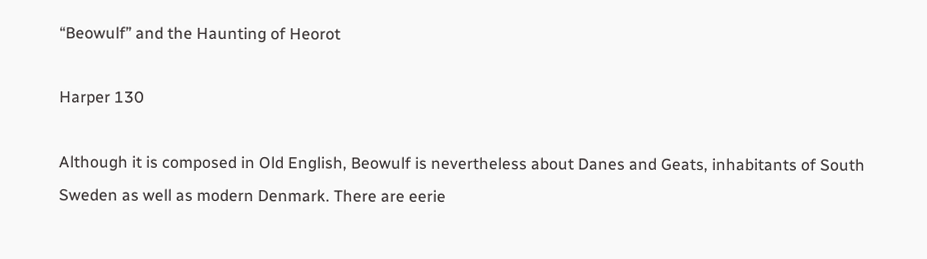“Beowulf” and the Haunting of Heorot

Harper 130

Although it is composed in Old English, Beowulf is nevertheless about Danes and Geats, inhabitants of South Sweden as well as modern Denmark. There are eerie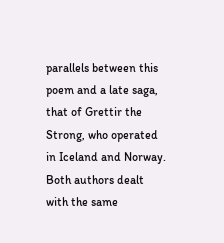parallels between this poem and a late saga, that of Grettir the Strong, who operated in Iceland and Norway. Both authors dealt with the same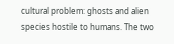cultural problem: ghosts and alien species hostile to humans. The two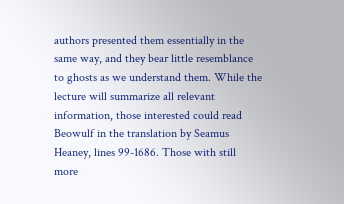authors presented them essentially in the same way, and they bear little resemblance to ghosts as we understand them. While the lecture will summarize all relevant information, those interested could read Beowulf in the translation by Seamus Heaney, lines 99-1686. Those with still more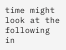time might look at the following in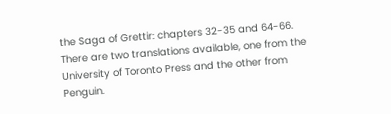the Saga of Grettir: chapters 32-35 and 64-66. There are two translations available, one from the University of Toronto Press and the other from Penguin.